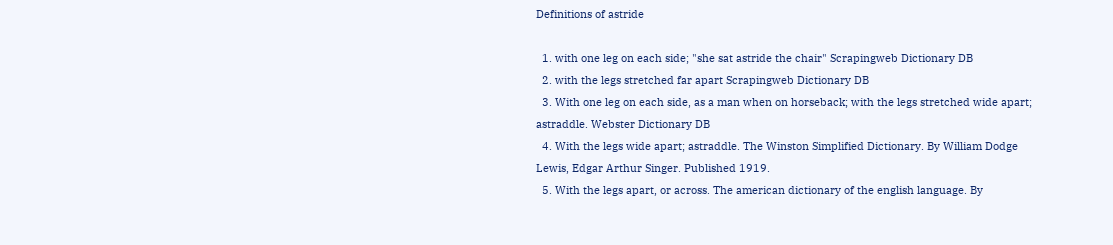Definitions of astride

  1. with one leg on each side; "she sat astride the chair" Scrapingweb Dictionary DB
  2. with the legs stretched far apart Scrapingweb Dictionary DB
  3. With one leg on each side, as a man when on horseback; with the legs stretched wide apart; astraddle. Webster Dictionary DB
  4. With the legs wide apart; astraddle. The Winston Simplified Dictionary. By William Dodge Lewis, Edgar Arthur Singer. Published 1919.
  5. With the legs apart, or across. The american dictionary of the english language. By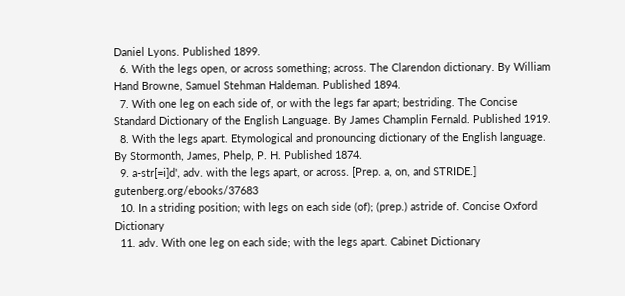Daniel Lyons. Published 1899.
  6. With the legs open, or across something; across. The Clarendon dictionary. By William Hand Browne, Samuel Stehman Haldeman. Published 1894.
  7. With one leg on each side of, or with the legs far apart; bestriding. The Concise Standard Dictionary of the English Language. By James Champlin Fernald. Published 1919.
  8. With the legs apart. Etymological and pronouncing dictionary of the English language. By Stormonth, James, Phelp, P. H. Published 1874.
  9. a-str[=i]d', adv. with the legs apart, or across. [Prep. a, on, and STRIDE.] gutenberg.org/ebooks/37683
  10. In a striding position; with legs on each side (of); (prep.) astride of. Concise Oxford Dictionary
  11. adv. With one leg on each side; with the legs apart. Cabinet Dictionary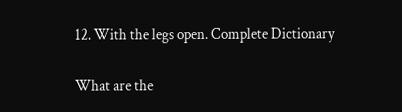12. With the legs open. Complete Dictionary

What are the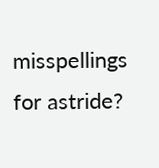misspellings for astride?